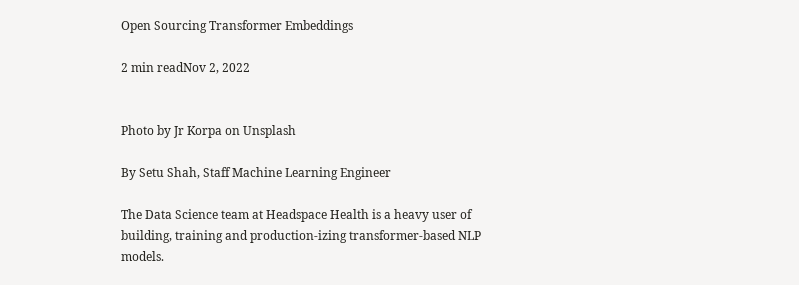Open Sourcing Transformer Embeddings

2 min readNov 2, 2022


Photo by Jr Korpa on Unsplash

By Setu Shah, Staff Machine Learning Engineer

The Data Science team at Headspace Health is a heavy user of building, training and production-izing transformer-based NLP models.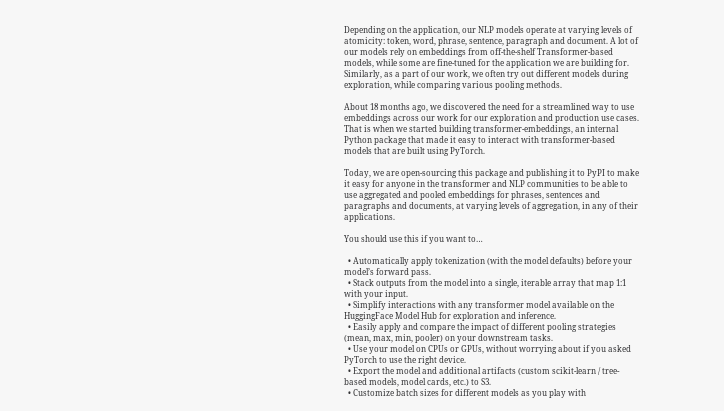Depending on the application, our NLP models operate at varying levels of atomicity: token, word, phrase, sentence, paragraph and document. A lot of our models rely on embeddings from off-the-shelf Transformer-based models, while some are fine-tuned for the application we are building for. Similarly, as a part of our work, we often try out different models during exploration, while comparing various pooling methods.

About 18 months ago, we discovered the need for a streamlined way to use embeddings across our work for our exploration and production use cases. That is when we started building transformer-embeddings, an internal Python package that made it easy to interact with transformer-based models that are built using PyTorch.

Today, we are open-sourcing this package and publishing it to PyPI to make it easy for anyone in the transformer and NLP communities to be able to use aggregated and pooled embeddings for phrases, sentences and paragraphs and documents, at varying levels of aggregation, in any of their applications.

You should use this if you want to…

  • Automatically apply tokenization (with the model defaults) before your model’s forward pass.
  • Stack outputs from the model into a single, iterable array that map 1:1 with your input.
  • Simplify interactions with any transformer model available on the HuggingFace Model Hub for exploration and inference.
  • Easily apply and compare the impact of different pooling strategies (mean, max, min, pooler) on your downstream tasks.
  • Use your model on CPUs or GPUs, without worrying about if you asked PyTorch to use the right device.
  • Export the model and additional artifacts (custom scikit-learn / tree-based models, model cards, etc.) to S3.
  • Customize batch sizes for different models as you play with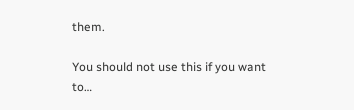them.

You should not use this if you want to…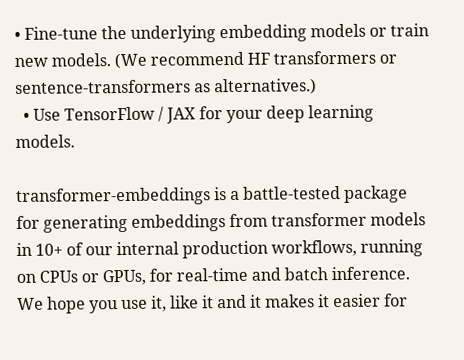• Fine-tune the underlying embedding models or train new models. (We recommend HF transformers or sentence-transformers as alternatives.)
  • Use TensorFlow / JAX for your deep learning models.

transformer-embeddings is a battle-tested package for generating embeddings from transformer models in 10+ of our internal production workflows, running on CPUs or GPUs, for real-time and batch inference. We hope you use it, like it and it makes it easier for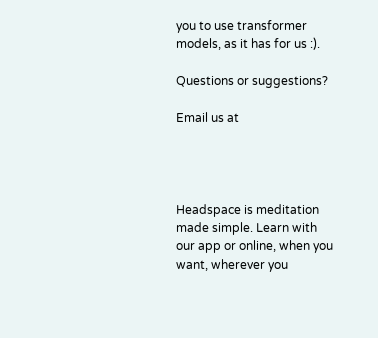you to use transformer models, as it has for us :).

Questions or suggestions?

Email us at




Headspace is meditation made simple. Learn with our app or online, when you want, wherever you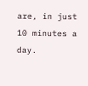are, in just 10 minutes a day.